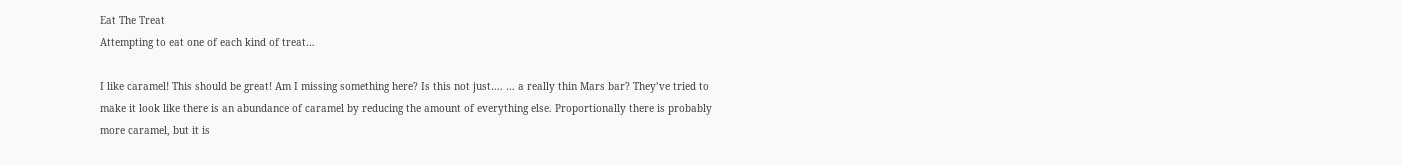Eat The Treat
Attempting to eat one of each kind of treat…

I like caramel! This should be great! Am I missing something here? Is this not just…. … a really thin Mars bar? They’ve tried to make it look like there is an abundance of caramel by reducing the amount of everything else. Proportionally there is probably more caramel, but it is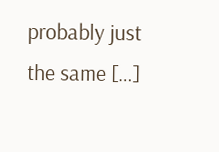probably just the same […]